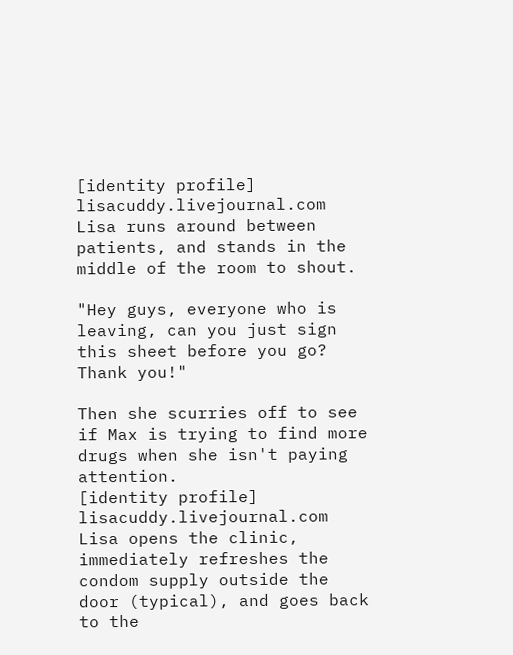[identity profile] lisacuddy.livejournal.com
Lisa runs around between patients, and stands in the middle of the room to shout.

"Hey guys, everyone who is leaving, can you just sign this sheet before you go? Thank you!"

Then she scurries off to see if Max is trying to find more drugs when she isn't paying attention.
[identity profile] lisacuddy.livejournal.com
Lisa opens the clinic, immediately refreshes the condom supply outside the door (typical), and goes back to the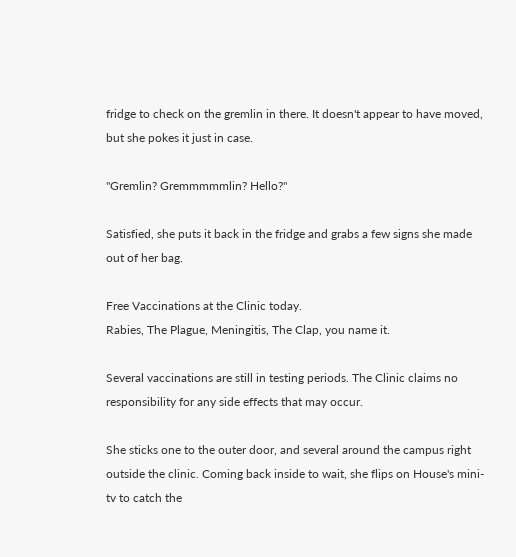fridge to check on the gremlin in there. It doesn't appear to have moved, but she pokes it just in case.

"Gremlin? Gremmmmmlin? Hello?"

Satisfied, she puts it back in the fridge and grabs a few signs she made out of her bag.

Free Vaccinations at the Clinic today.
Rabies, The Plague, Meningitis, The Clap, you name it.

Several vaccinations are still in testing periods. The Clinic claims no responsibility for any side effects that may occur.

She sticks one to the outer door, and several around the campus right outside the clinic. Coming back inside to wait, she flips on House's mini-tv to catch the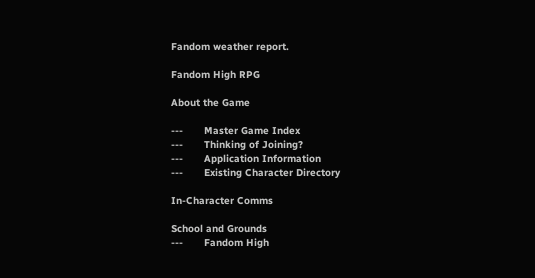Fandom weather report.

Fandom High RPG

About the Game

---       Master Game Index
---       Thinking of Joining?
---       Application Information
---       Existing Character Directory

In-Character Comms

School and Grounds
---       Fandom High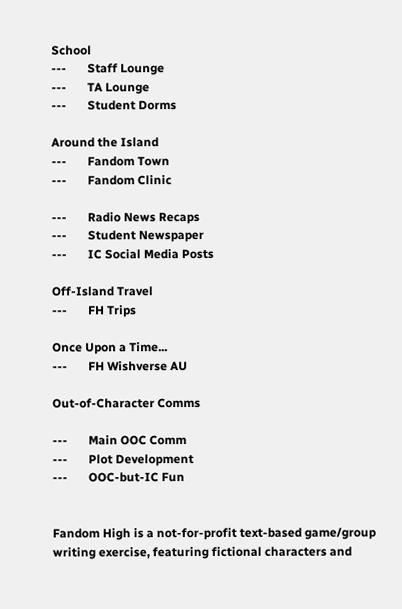School
---       Staff Lounge
---       TA Lounge
---       Student Dorms

Around the Island
---       Fandom Town
---       Fandom Clinic

---       Radio News Recaps
---       Student Newspaper
---       IC Social Media Posts

Off-Island Travel
---       FH Trips

Once Upon a Time...
---       FH Wishverse AU

Out-of-Character Comms

---       Main OOC Comm
---       Plot Development
---       OOC-but-IC Fun


Fandom High is a not-for-profit text-based game/group writing exercise, featuring fictional characters and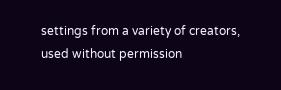settings from a variety of creators, used without permission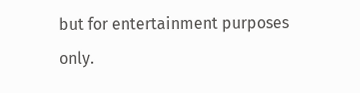but for entertainment purposes only.